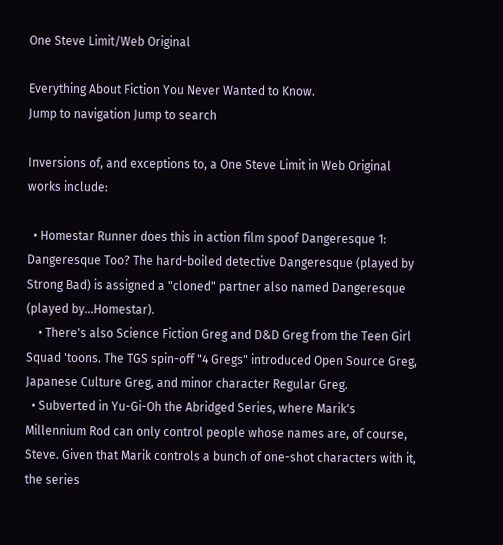One Steve Limit/Web Original

Everything About Fiction You Never Wanted to Know.
Jump to navigation Jump to search

Inversions of, and exceptions to, a One Steve Limit in Web Original works include:

  • Homestar Runner does this in action film spoof Dangeresque 1: Dangeresque Too? The hard-boiled detective Dangeresque (played by Strong Bad) is assigned a "cloned" partner also named Dangeresque (played by...Homestar).
    • There's also Science Fiction Greg and D&D Greg from the Teen Girl Squad 'toons. The TGS spin-off "4 Gregs" introduced Open Source Greg, Japanese Culture Greg, and minor character Regular Greg.
  • Subverted in Yu-Gi-Oh the Abridged Series, where Marik's Millennium Rod can only control people whose names are, of course, Steve. Given that Marik controls a bunch of one-shot characters with it, the series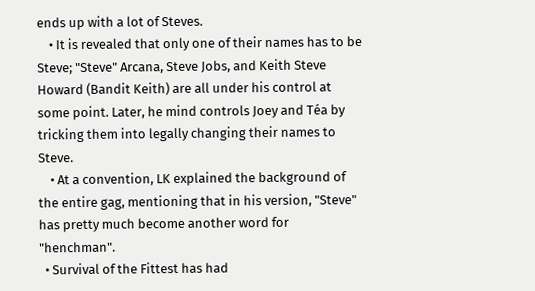ends up with a lot of Steves.
    • It is revealed that only one of their names has to be Steve; "Steve" Arcana, Steve Jobs, and Keith Steve Howard (Bandit Keith) are all under his control at some point. Later, he mind controls Joey and Téa by tricking them into legally changing their names to Steve.
    • At a convention, LK explained the background of the entire gag, mentioning that in his version, "Steve" has pretty much become another word for "henchman".
  • Survival of the Fittest has had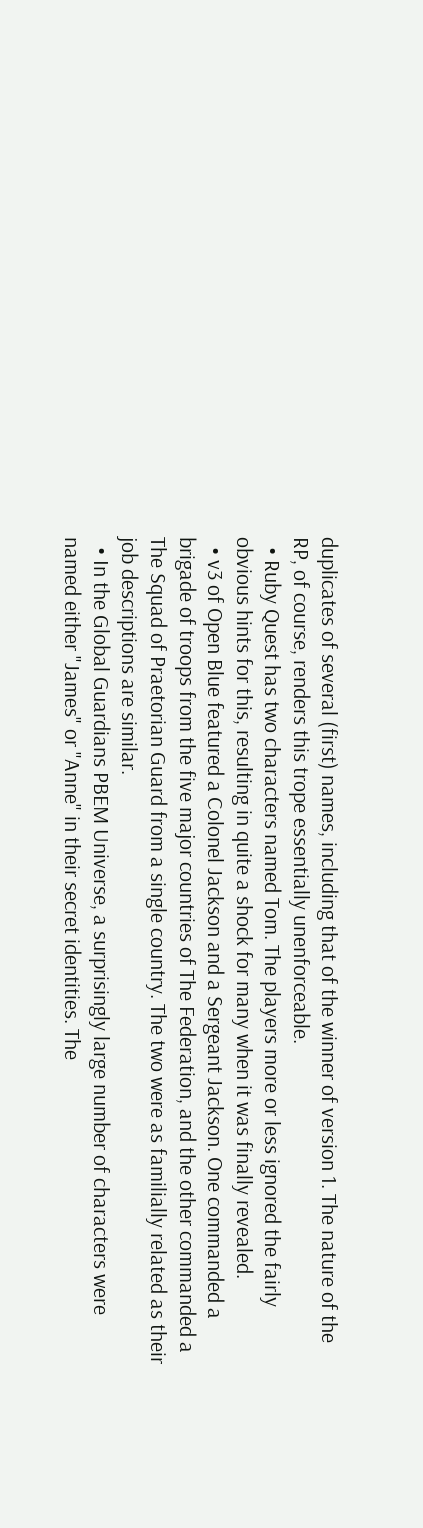duplicates of several (first) names, including that of the winner of version 1. The nature of the RP, of course, renders this trope essentially unenforceable.
  • Ruby Quest has two characters named Tom. The players more or less ignored the fairly obvious hints for this, resulting in quite a shock for many when it was finally revealed.
  • v3 of Open Blue featured a Colonel Jackson and a Sergeant Jackson. One commanded a brigade of troops from the five major countries of The Federation, and the other commanded a The Squad of Praetorian Guard from a single country. The two were as familially related as their job descriptions are similar.
  • In the Global Guardians PBEM Universe, a surprisingly large number of characters were named either "James" or "Anne" in their secret identities. The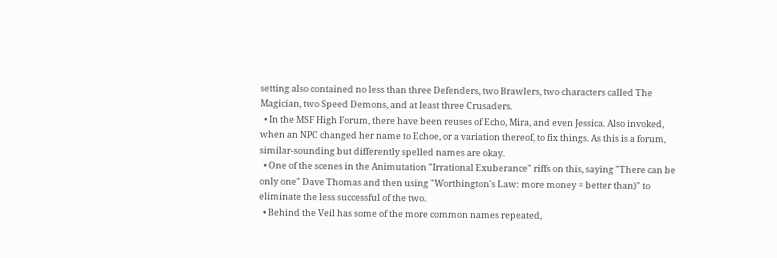setting also contained no less than three Defenders, two Brawlers, two characters called The Magician, two Speed Demons, and at least three Crusaders.
  • In the MSF High Forum, there have been reuses of Echo, Mira, and even Jessica. Also invoked, when an NPC changed her name to Echoe, or a variation thereof, to fix things. As this is a forum, similar-sounding but differently spelled names are okay.
  • One of the scenes in the Animutation "Irrational Exuberance" riffs on this, saying "There can be only one" Dave Thomas and then using "Worthington's Law: more money = better than)" to eliminate the less successful of the two.
  • Behind the Veil has some of the more common names repeated,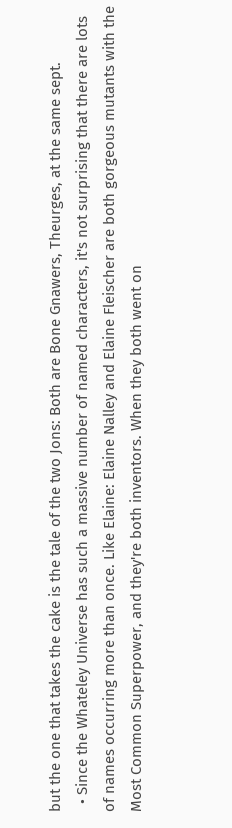but the one that takes the cake is the tale of the two Jons: Both are Bone Gnawers, Theurges, at the same sept.
  • Since the Whateley Universe has such a massive number of named characters, it's not surprising that there are lots of names occurring more than once. Like Elaine: Elaine Nalley and Elaine Fleischer are both gorgeous mutants with the Most Common Superpower, and they're both inventors. When they both went on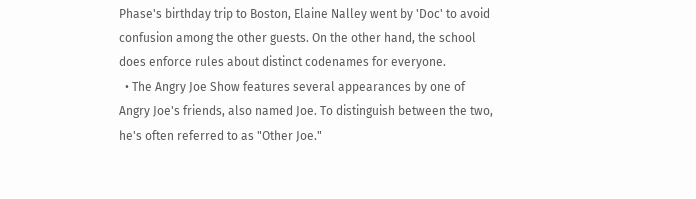Phase's birthday trip to Boston, Elaine Nalley went by 'Doc' to avoid confusion among the other guests. On the other hand, the school does enforce rules about distinct codenames for everyone.
  • The Angry Joe Show features several appearances by one of Angry Joe's friends, also named Joe. To distinguish between the two, he's often referred to as "Other Joe."